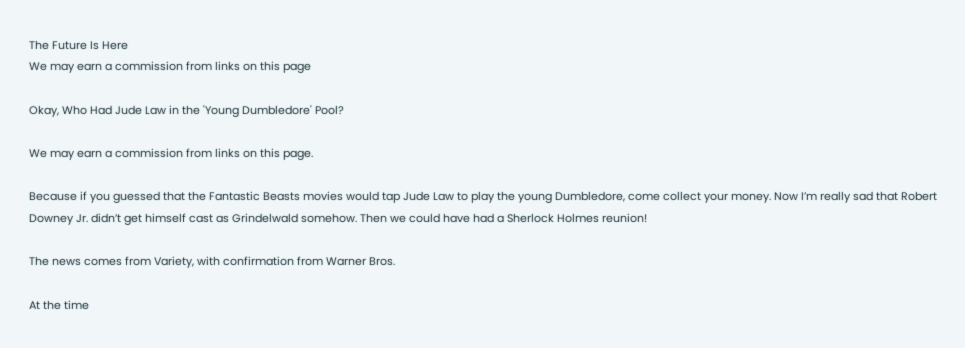The Future Is Here
We may earn a commission from links on this page

Okay, Who Had Jude Law in the 'Young Dumbledore' Pool?

We may earn a commission from links on this page.

Because if you guessed that the Fantastic Beasts movies would tap Jude Law to play the young Dumbledore, come collect your money. Now I’m really sad that Robert Downey Jr. didn’t get himself cast as Grindelwald somehow. Then we could have had a Sherlock Holmes reunion!

The news comes from Variety, with confirmation from Warner Bros.

At the time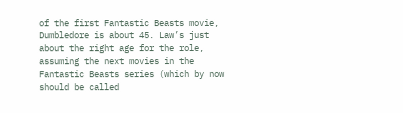of the first Fantastic Beasts movie, Dumbledore is about 45. Law’s just about the right age for the role, assuming the next movies in the Fantastic Beasts series (which by now should be called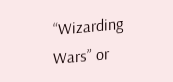“Wizarding Wars” or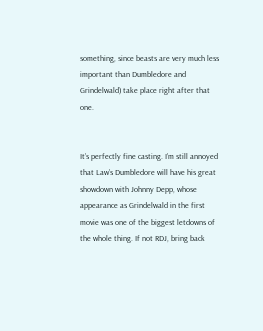something, since beasts are very much less important than Dumbledore and Grindelwald) take place right after that one.


It’s perfectly fine casting. I’m still annoyed that Law’s Dumbledore will have his great showdown with Johnny Depp, whose appearance as Grindelwald in the first movie was one of the biggest letdowns of the whole thing. If not RDJ, bring back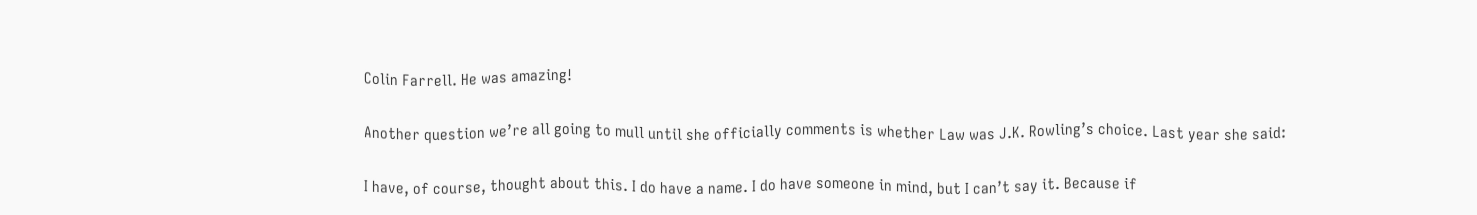Colin Farrell. He was amazing!

Another question we’re all going to mull until she officially comments is whether Law was J.K. Rowling’s choice. Last year she said:

I have, of course, thought about this. I do have a name. I do have someone in mind, but I can’t say it. Because if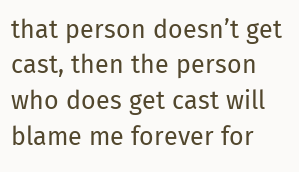that person doesn’t get cast, then the person who does get cast will blame me forever for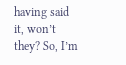having said it, won’t they? So, I’m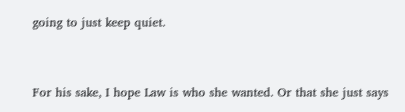going to just keep quiet.


For his sake, I hope Law is who she wanted. Or that she just says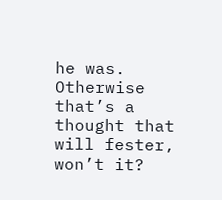he was. Otherwise that’s a thought that will fester, won’t it?